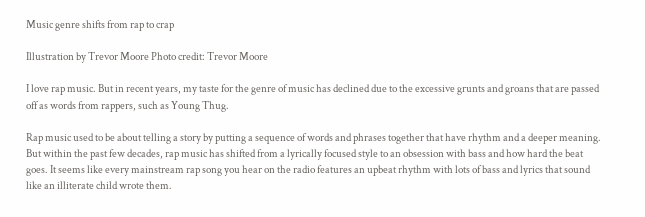Music genre shifts from rap to crap

Illustration by Trevor Moore Photo credit: Trevor Moore

I love rap music. But in recent years, my taste for the genre of music has declined due to the excessive grunts and groans that are passed off as words from rappers, such as Young Thug.

Rap music used to be about telling a story by putting a sequence of words and phrases together that have rhythm and a deeper meaning. But within the past few decades, rap music has shifted from a lyrically focused style to an obsession with bass and how hard the beat goes. It seems like every mainstream rap song you hear on the radio features an upbeat rhythm with lots of bass and lyrics that sound like an illiterate child wrote them.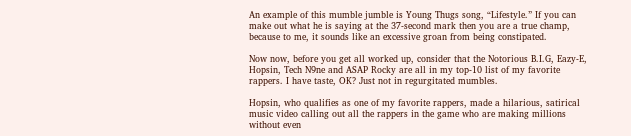An example of this mumble jumble is Young Thugs song, “Lifestyle.” If you can make out what he is saying at the 37-second mark then you are a true champ, because to me, it sounds like an excessive groan from being constipated.

Now now, before you get all worked up, consider that the Notorious B.I.G, Eazy-E, Hopsin, Tech N9ne and ASAP Rocky are all in my top-10 list of my favorite rappers. I have taste, OK? Just not in regurgitated mumbles.

Hopsin, who qualifies as one of my favorite rappers, made a hilarious, satirical music video calling out all the rappers in the game who are making millions without even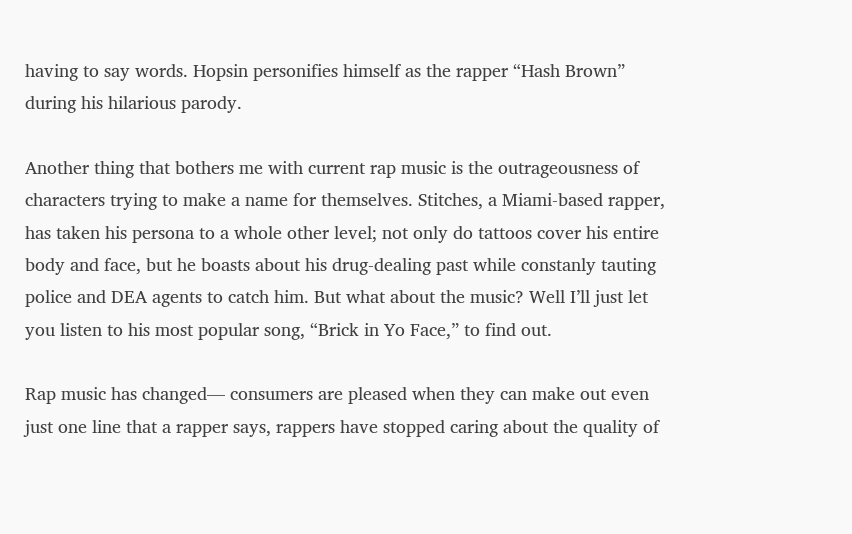having to say words. Hopsin personifies himself as the rapper “Hash Brown” during his hilarious parody.

Another thing that bothers me with current rap music is the outrageousness of characters trying to make a name for themselves. Stitches, a Miami-based rapper, has taken his persona to a whole other level; not only do tattoos cover his entire body and face, but he boasts about his drug-dealing past while constanly tauting police and DEA agents to catch him. But what about the music? Well I’ll just let you listen to his most popular song, “Brick in Yo Face,” to find out.

Rap music has changed— consumers are pleased when they can make out even just one line that a rapper says, rappers have stopped caring about the quality of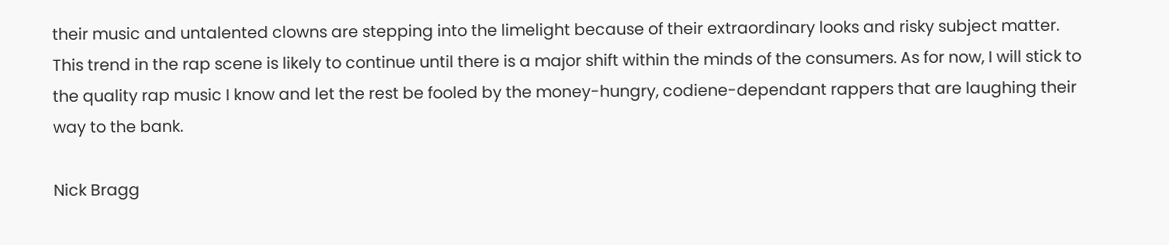their music and untalented clowns are stepping into the limelight because of their extraordinary looks and risky subject matter. This trend in the rap scene is likely to continue until there is a major shift within the minds of the consumers. As for now, I will stick to the quality rap music I know and let the rest be fooled by the money-hungry, codiene-dependant rappers that are laughing their way to the bank.

Nick Bragg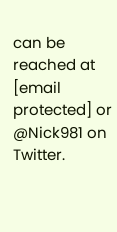can be reached at [email protected] or @Nick981 on Twitter.